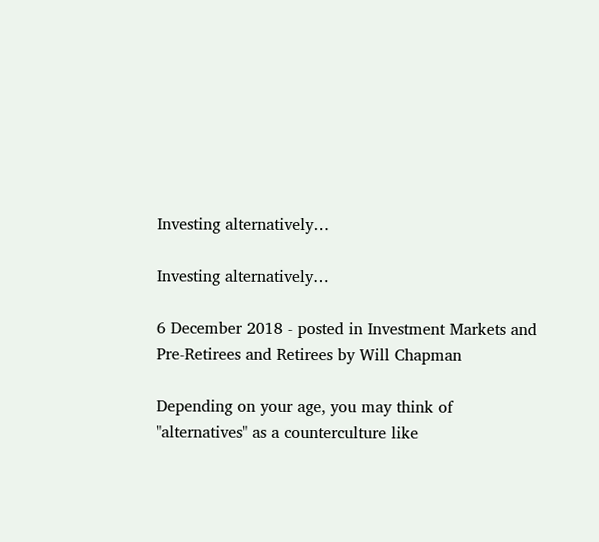Investing alternatively…

Investing alternatively…

6 December 2018 - posted in Investment Markets and Pre-Retirees and Retirees by Will Chapman

Depending on your age, you may think of "alternatives" as a counterculture like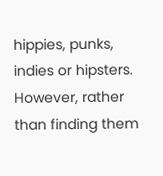hippies, punks, indies or hipsters. However, rather than finding them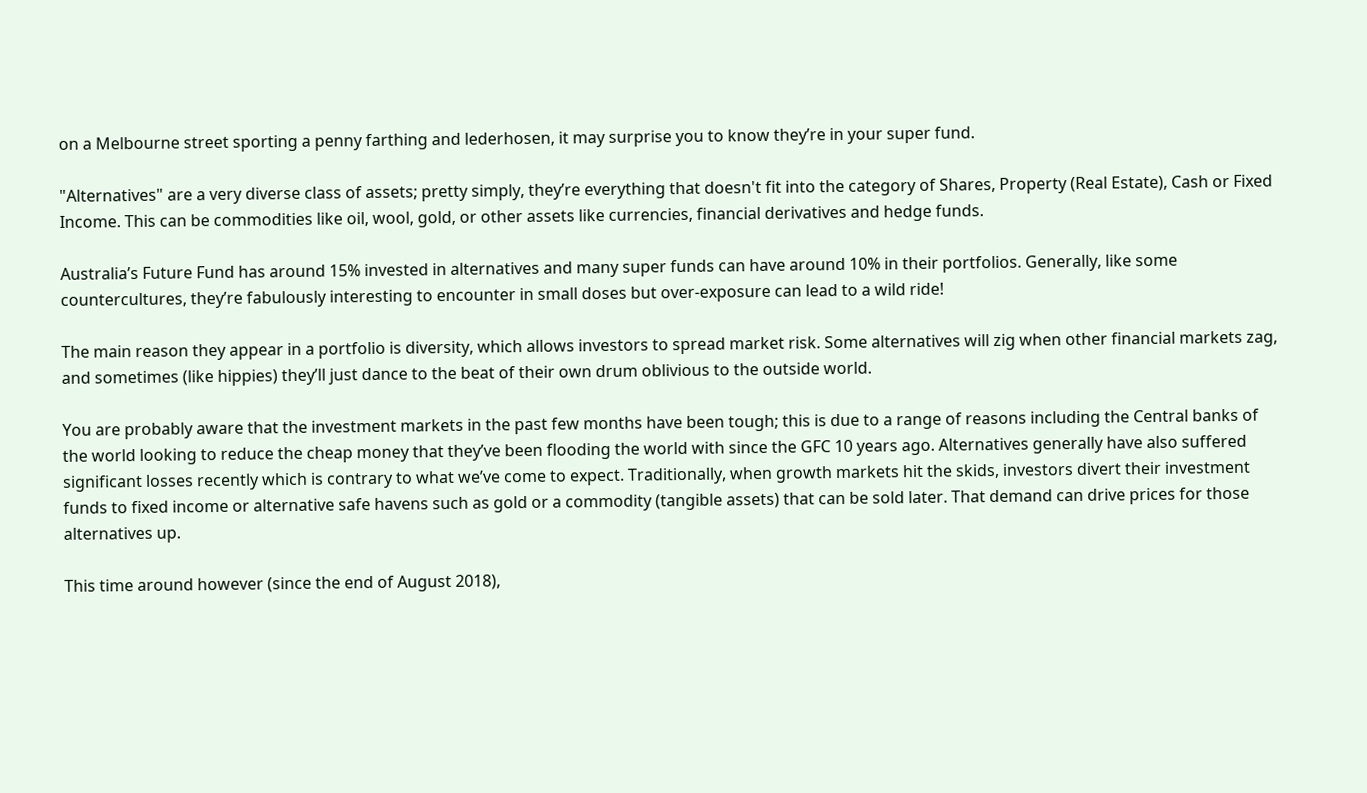on a Melbourne street sporting a penny farthing and lederhosen, it may surprise you to know they’re in your super fund.

"Alternatives" are a very diverse class of assets; pretty simply, they’re everything that doesn't fit into the category of Shares, Property (Real Estate), Cash or Fixed Income. This can be commodities like oil, wool, gold, or other assets like currencies, financial derivatives and hedge funds.

Australia’s Future Fund has around 15% invested in alternatives and many super funds can have around 10% in their portfolios. Generally, like some countercultures, they’re fabulously interesting to encounter in small doses but over-exposure can lead to a wild ride!

The main reason they appear in a portfolio is diversity, which allows investors to spread market risk. Some alternatives will zig when other financial markets zag, and sometimes (like hippies) they’ll just dance to the beat of their own drum oblivious to the outside world.

You are probably aware that the investment markets in the past few months have been tough; this is due to a range of reasons including the Central banks of the world looking to reduce the cheap money that they’ve been flooding the world with since the GFC 10 years ago. Alternatives generally have also suffered significant losses recently which is contrary to what we’ve come to expect. Traditionally, when growth markets hit the skids, investors divert their investment funds to fixed income or alternative safe havens such as gold or a commodity (tangible assets) that can be sold later. That demand can drive prices for those alternatives up.

This time around however (since the end of August 2018),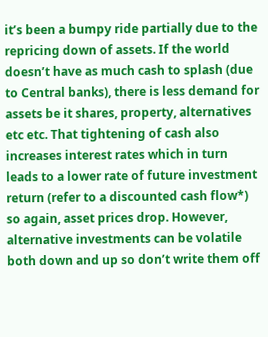it’s been a bumpy ride partially due to the repricing down of assets. If the world doesn’t have as much cash to splash (due to Central banks), there is less demand for assets be it shares, property, alternatives etc etc. That tightening of cash also increases interest rates which in turn leads to a lower rate of future investment return (refer to a discounted cash flow*) so again, asset prices drop. However, alternative investments can be volatile both down and up so don’t write them off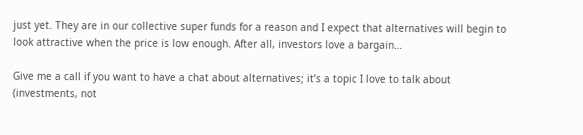just yet. They are in our collective super funds for a reason and I expect that alternatives will begin to look attractive when the price is low enough. After all, investors love a bargain…

Give me a call if you want to have a chat about alternatives; it’s a topic I love to talk about (investments, not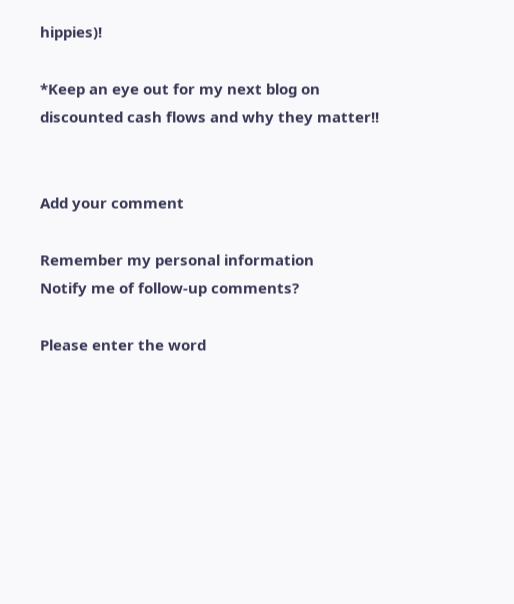hippies)!

*Keep an eye out for my next blog on discounted cash flows and why they matter!!


Add your comment

Remember my personal information
Notify me of follow-up comments?

Please enter the word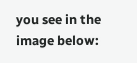you see in the image below: